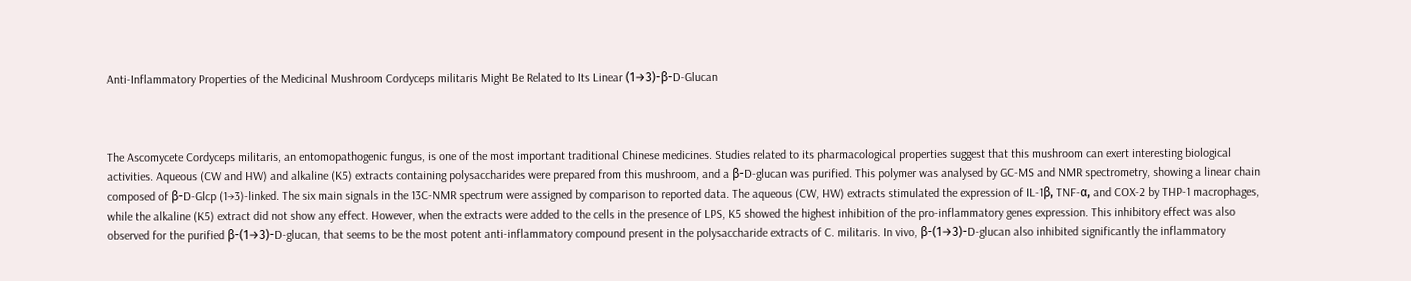Anti-Inflammatory Properties of the Medicinal Mushroom Cordyceps militaris Might Be Related to Its Linear (1→3)-β-D-Glucan



The Ascomycete Cordyceps militaris, an entomopathogenic fungus, is one of the most important traditional Chinese medicines. Studies related to its pharmacological properties suggest that this mushroom can exert interesting biological activities. Aqueous (CW and HW) and alkaline (K5) extracts containing polysaccharides were prepared from this mushroom, and a β-D-glucan was purified. This polymer was analysed by GC-MS and NMR spectrometry, showing a linear chain composed of β-D-Glcp (1→3)-linked. The six main signals in the 13C-NMR spectrum were assigned by comparison to reported data. The aqueous (CW, HW) extracts stimulated the expression of IL-1β, TNF-α, and COX-2 by THP-1 macrophages, while the alkaline (K5) extract did not show any effect. However, when the extracts were added to the cells in the presence of LPS, K5 showed the highest inhibition of the pro-inflammatory genes expression. This inhibitory effect was also observed for the purified β-(1→3)-D-glucan, that seems to be the most potent anti-inflammatory compound present in the polysaccharide extracts of C. militaris. In vivo, β-(1→3)-D-glucan also inhibited significantly the inflammatory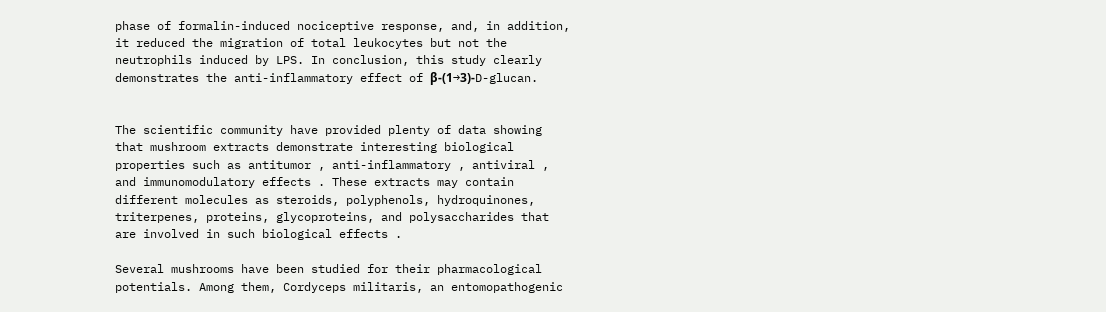phase of formalin-induced nociceptive response, and, in addition, it reduced the migration of total leukocytes but not the neutrophils induced by LPS. In conclusion, this study clearly demonstrates the anti-inflammatory effect of β-(1→3)-D-glucan.


The scientific community have provided plenty of data showing that mushroom extracts demonstrate interesting biological properties such as antitumor , anti-inflammatory , antiviral , and immunomodulatory effects . These extracts may contain different molecules as steroids, polyphenols, hydroquinones, triterpenes, proteins, glycoproteins, and polysaccharides that are involved in such biological effects .

Several mushrooms have been studied for their pharmacological potentials. Among them, Cordyceps militaris, an entomopathogenic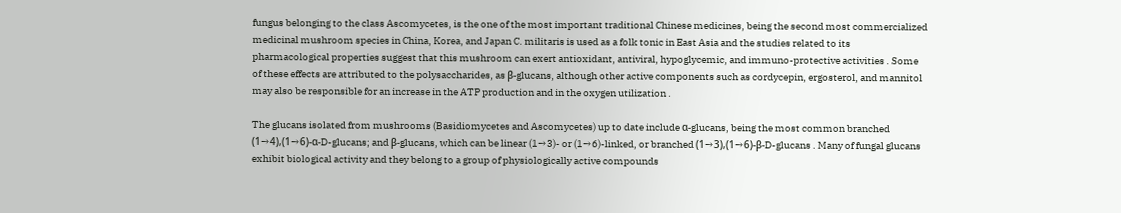fungus belonging to the class Ascomycetes, is the one of the most important traditional Chinese medicines, being the second most commercialized medicinal mushroom species in China, Korea, and Japan C. militaris is used as a folk tonic in East Asia and the studies related to its pharmacological properties suggest that this mushroom can exert antioxidant, antiviral, hypoglycemic, and immuno-protective activities . Some of these effects are attributed to the polysaccharides, as β-glucans, although other active components such as cordycepin, ergosterol, and mannitol may also be responsible for an increase in the ATP production and in the oxygen utilization .

The glucans isolated from mushrooms (Basidiomycetes and Ascomycetes) up to date include α-glucans, being the most common branched (1→4),(1→6)-α-D-glucans; and β-glucans, which can be linear (1→3)- or (1→6)-linked, or branched (1→3),(1→6)-β-D-glucans . Many of fungal glucans exhibit biological activity and they belong to a group of physiologically active compounds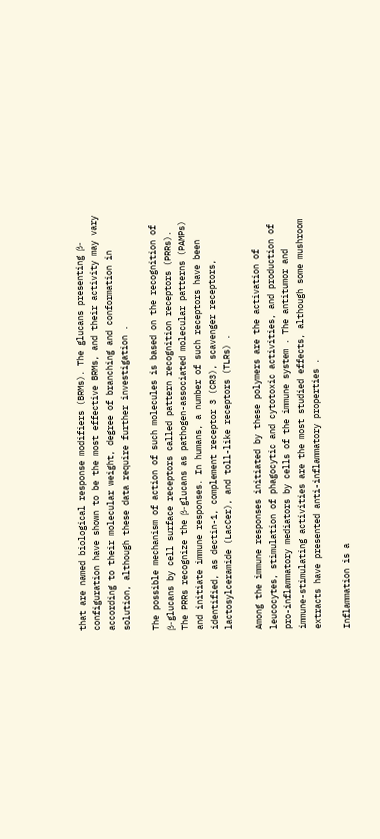that are named biological response modifiers (BRMs). The glucans presenting β-configuration have shown to be the most effective BRMs, and their activity may vary according to their molecular weight, degree of branching and conformation in solution, although these data require further investigation .

The possible mechanism of action of such molecules is based on the recognition of β-glucans by cell surface receptors called pattern recognition receptors (PRRs). The PRRs recognize the β-glucans as pathogen-associated molecular patterns (PAMPs) and initiate immune responses. In humans, a number of such receptors have been identified, as dectin-1, complement receptor 3 (CR3), scavenger receptors, lactosylceramide (LacCer), and toll-like receptors (TLRs) .

Among the immune responses initiated by these polymers are the activation of leucocytes, stimulation of phagocytic and cytotoxic activities, and production of pro-inflammatory mediators by cells of the immune system . The antitumor and immune-stimulating activities are the most studied effects, although some mushroom extracts have presented anti-inflammatory properties .

Inflammation is a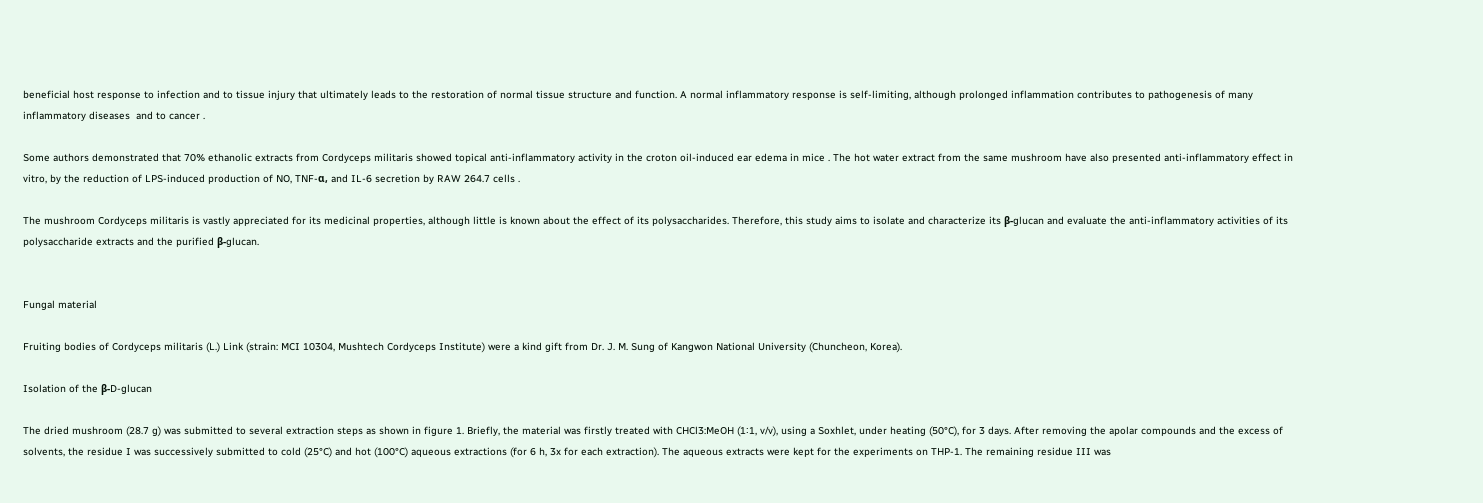beneficial host response to infection and to tissue injury that ultimately leads to the restoration of normal tissue structure and function. A normal inflammatory response is self-limiting, although prolonged inflammation contributes to pathogenesis of many inflammatory diseases  and to cancer .

Some authors demonstrated that 70% ethanolic extracts from Cordyceps militaris showed topical anti-inflammatory activity in the croton oil-induced ear edema in mice . The hot water extract from the same mushroom have also presented anti-inflammatory effect in vitro, by the reduction of LPS-induced production of NO, TNF-α, and IL-6 secretion by RAW 264.7 cells .

The mushroom Cordyceps militaris is vastly appreciated for its medicinal properties, although little is known about the effect of its polysaccharides. Therefore, this study aims to isolate and characterize its β-glucan and evaluate the anti-inflammatory activities of its polysaccharide extracts and the purified β-glucan.


Fungal material

Fruiting bodies of Cordyceps militaris (L.) Link (strain: MCI 10304, Mushtech Cordyceps Institute) were a kind gift from Dr. J. M. Sung of Kangwon National University (Chuncheon, Korea).

Isolation of the β-D-glucan

The dried mushroom (28.7 g) was submitted to several extraction steps as shown in figure 1. Briefly, the material was firstly treated with CHCl3:MeOH (1∶1, v/v), using a Soxhlet, under heating (50°C), for 3 days. After removing the apolar compounds and the excess of solvents, the residue I was successively submitted to cold (25°C) and hot (100°C) aqueous extractions (for 6 h, 3x for each extraction). The aqueous extracts were kept for the experiments on THP-1. The remaining residue III was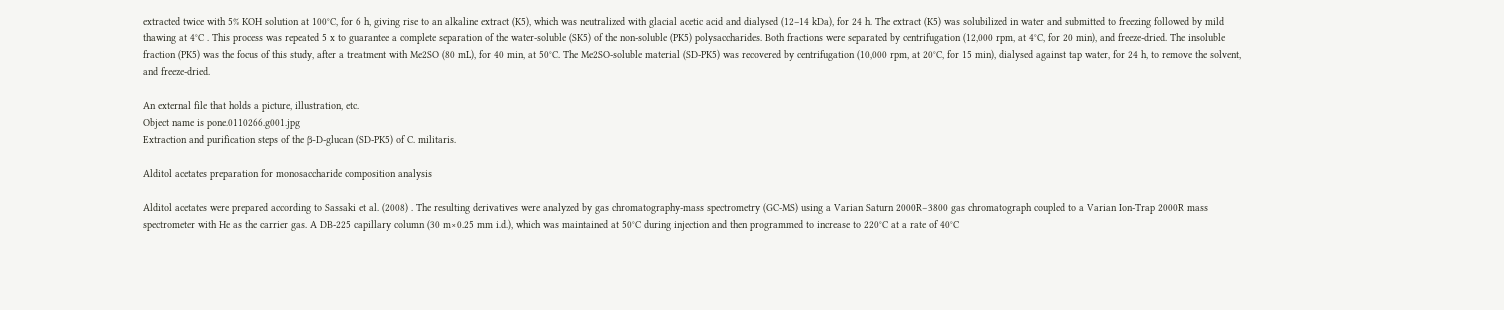extracted twice with 5% KOH solution at 100°C, for 6 h, giving rise to an alkaline extract (K5), which was neutralized with glacial acetic acid and dialysed (12–14 kDa), for 24 h. The extract (K5) was solubilized in water and submitted to freezing followed by mild thawing at 4°C . This process was repeated 5 x to guarantee a complete separation of the water-soluble (SK5) of the non-soluble (PK5) polysaccharides. Both fractions were separated by centrifugation (12,000 rpm, at 4°C, for 20 min), and freeze-dried. The insoluble fraction (PK5) was the focus of this study, after a treatment with Me2SO (80 mL), for 40 min, at 50°C. The Me2SO-soluble material (SD-PK5) was recovered by centrifugation (10,000 rpm, at 20°C, for 15 min), dialysed against tap water, for 24 h, to remove the solvent, and freeze-dried.

An external file that holds a picture, illustration, etc.
Object name is pone.0110266.g001.jpg
Extraction and purification steps of the β-D-glucan (SD-PK5) of C. militaris.

Alditol acetates preparation for monosaccharide composition analysis

Alditol acetates were prepared according to Sassaki et al. (2008) . The resulting derivatives were analyzed by gas chromatography-mass spectrometry (GC-MS) using a Varian Saturn 2000R−3800 gas chromatograph coupled to a Varian Ion-Trap 2000R mass spectrometer with He as the carrier gas. A DB-225 capillary column (30 m×0.25 mm i.d.), which was maintained at 50°C during injection and then programmed to increase to 220°C at a rate of 40°C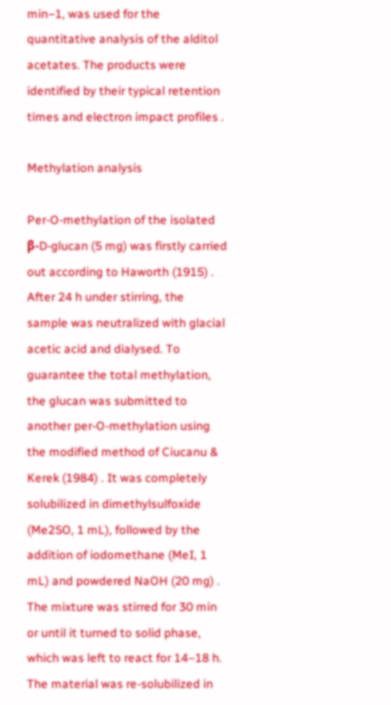min−1, was used for the quantitative analysis of the alditol acetates. The products were identified by their typical retention times and electron impact profiles .

Methylation analysis

Per-O-methylation of the isolated β-D-glucan (5 mg) was firstly carried out according to Haworth (1915) . After 24 h under stirring, the sample was neutralized with glacial acetic acid and dialysed. To guarantee the total methylation, the glucan was submitted to another per-O-methylation using the modified method of Ciucanu & Kerek (1984) . It was completely solubilized in dimethylsulfoxide (Me2SO, 1 mL), followed by the addition of iodomethane (MeI, 1 mL) and powdered NaOH (20 mg) . The mixture was stirred for 30 min or until it turned to solid phase, which was left to react for 14–18 h. The material was re-solubilized in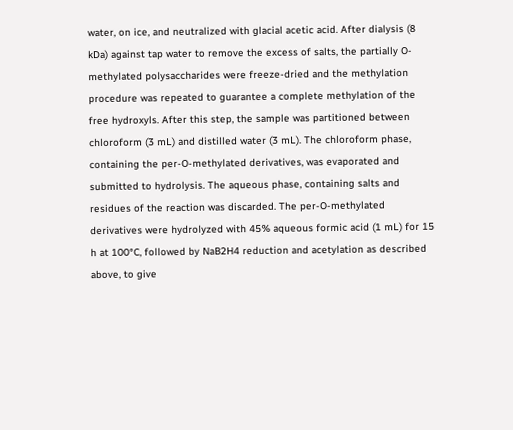water, on ice, and neutralized with glacial acetic acid. After dialysis (8 kDa) against tap water to remove the excess of salts, the partially O-methylated polysaccharides were freeze-dried and the methylation procedure was repeated to guarantee a complete methylation of the free hydroxyls. After this step, the sample was partitioned between chloroform (3 mL) and distilled water (3 mL). The chloroform phase, containing the per-O-methylated derivatives, was evaporated and submitted to hydrolysis. The aqueous phase, containing salts and residues of the reaction was discarded. The per-O-methylated derivatives were hydrolyzed with 45% aqueous formic acid (1 mL) for 15 h at 100°C, followed by NaB2H4 reduction and acetylation as described above, to give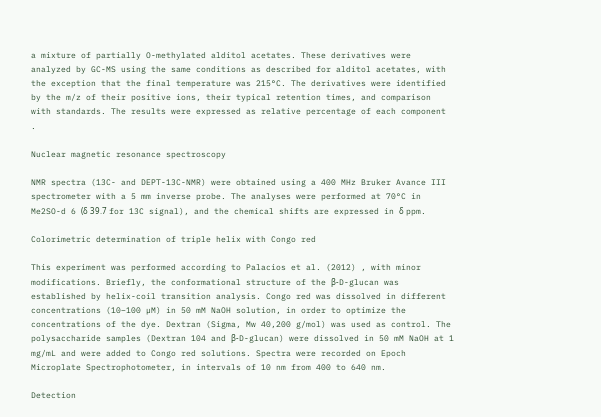a mixture of partially O-methylated alditol acetates. These derivatives were analyzed by GC-MS using the same conditions as described for alditol acetates, with the exception that the final temperature was 215°C. The derivatives were identified by the m/z of their positive ions, their typical retention times, and comparison with standards. The results were expressed as relative percentage of each component .

Nuclear magnetic resonance spectroscopy

NMR spectra (13C- and DEPT-13C-NMR) were obtained using a 400 MHz Bruker Avance III spectrometer with a 5 mm inverse probe. The analyses were performed at 70°C in Me2SO-d 6 (δ 39.7 for 13C signal), and the chemical shifts are expressed in δ ppm.

Colorimetric determination of triple helix with Congo red

This experiment was performed according to Palacios et al. (2012) , with minor modifications. Briefly, the conformational structure of the β-D-glucan was established by helix-coil transition analysis. Congo red was dissolved in different concentrations (10–100 µM) in 50 mM NaOH solution, in order to optimize the concentrations of the dye. Dextran (Sigma, Mw 40,200 g/mol) was used as control. The polysaccharide samples (Dextran 104 and β-D-glucan) were dissolved in 50 mM NaOH at 1 mg/mL and were added to Congo red solutions. Spectra were recorded on Epoch Microplate Spectrophotometer, in intervals of 10 nm from 400 to 640 nm.

Detection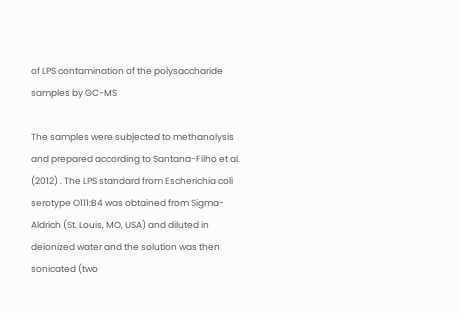of LPS contamination of the polysaccharide samples by GC-MS

The samples were subjected to methanolysis and prepared according to Santana-Filho et al. (2012) . The LPS standard from Escherichia coli serotype O111:B4 was obtained from Sigma-Aldrich (St. Louis, MO, USA) and diluted in deionized water and the solution was then sonicated (two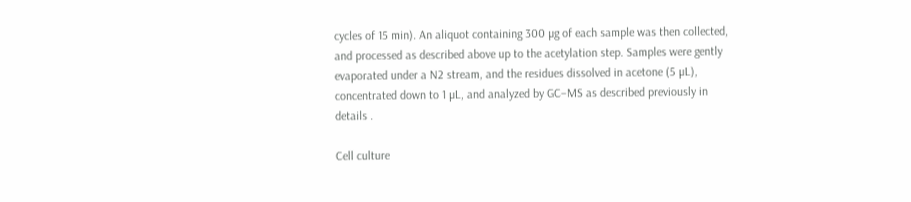cycles of 15 min). An aliquot containing 300 µg of each sample was then collected, and processed as described above up to the acetylation step. Samples were gently evaporated under a N2 stream, and the residues dissolved in acetone (5 µL), concentrated down to 1 µL, and analyzed by GC–MS as described previously in details .

Cell culture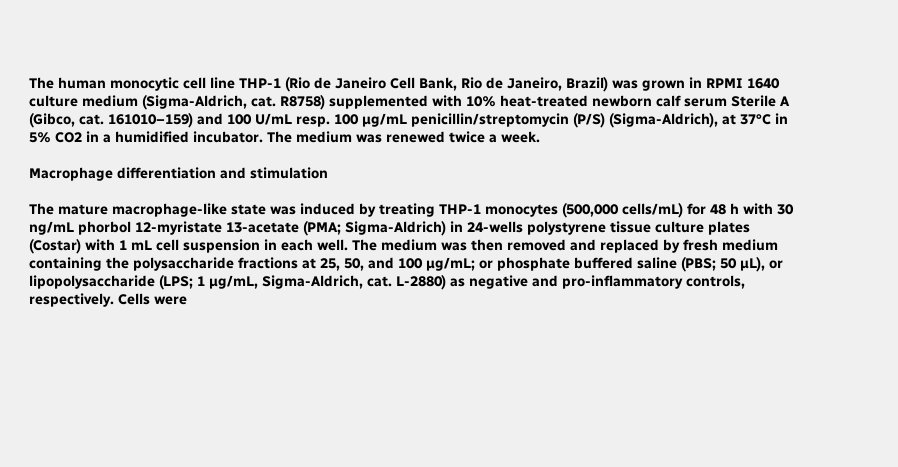The human monocytic cell line THP-1 (Rio de Janeiro Cell Bank, Rio de Janeiro, Brazil) was grown in RPMI 1640 culture medium (Sigma-Aldrich, cat. R8758) supplemented with 10% heat-treated newborn calf serum Sterile A (Gibco, cat. 161010–159) and 100 U/mL resp. 100 µg/mL penicillin/streptomycin (P/S) (Sigma-Aldrich), at 37°C in 5% CO2 in a humidified incubator. The medium was renewed twice a week.

Macrophage differentiation and stimulation

The mature macrophage-like state was induced by treating THP-1 monocytes (500,000 cells/mL) for 48 h with 30 ng/mL phorbol 12-myristate 13-acetate (PMA; Sigma-Aldrich) in 24-wells polystyrene tissue culture plates (Costar) with 1 mL cell suspension in each well. The medium was then removed and replaced by fresh medium containing the polysaccharide fractions at 25, 50, and 100 µg/mL; or phosphate buffered saline (PBS; 50 µL), or lipopolysaccharide (LPS; 1 µg/mL, Sigma-Aldrich, cat. L-2880) as negative and pro-inflammatory controls, respectively. Cells were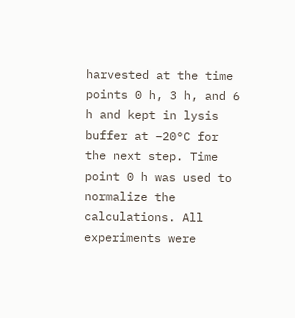harvested at the time points 0 h, 3 h, and 6 h and kept in lysis buffer at −20°C for the next step. Time point 0 h was used to normalize the calculations. All experiments were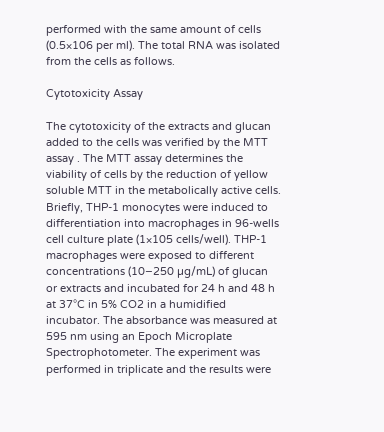performed with the same amount of cells (0.5×106 per ml). The total RNA was isolated from the cells as follows.

Cytotoxicity Assay

The cytotoxicity of the extracts and glucan added to the cells was verified by the MTT assay . The MTT assay determines the viability of cells by the reduction of yellow soluble MTT in the metabolically active cells. Briefly, THP-1 monocytes were induced to differentiation into macrophages in 96-wells cell culture plate (1×105 cells/well). THP-1 macrophages were exposed to different concentrations (10−250 µg/mL) of glucan or extracts and incubated for 24 h and 48 h at 37°C in 5% CO2 in a humidified incubator. The absorbance was measured at 595 nm using an Epoch Microplate Spectrophotometer. The experiment was performed in triplicate and the results were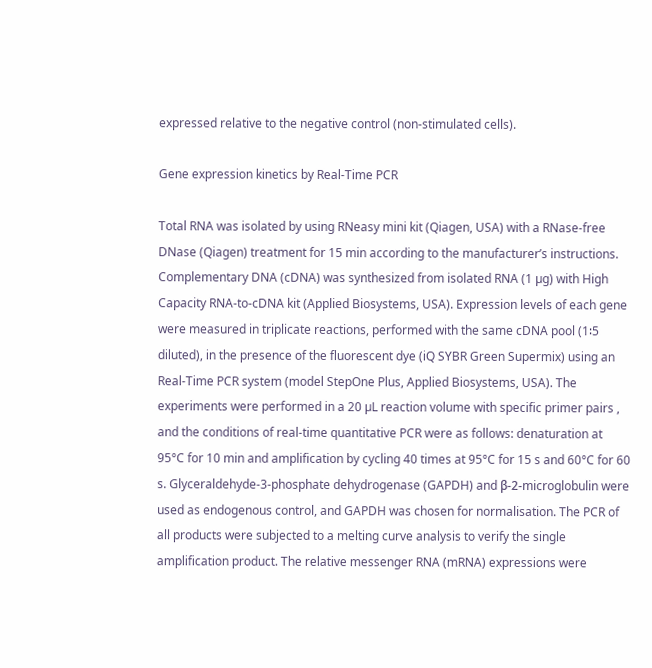expressed relative to the negative control (non-stimulated cells).

Gene expression kinetics by Real-Time PCR

Total RNA was isolated by using RNeasy mini kit (Qiagen, USA) with a RNase-free DNase (Qiagen) treatment for 15 min according to the manufacturer’s instructions. Complementary DNA (cDNA) was synthesized from isolated RNA (1 µg) with High Capacity RNA-to-cDNA kit (Applied Biosystems, USA). Expression levels of each gene were measured in triplicate reactions, performed with the same cDNA pool (1∶5 diluted), in the presence of the fluorescent dye (iQ SYBR Green Supermix) using an Real-Time PCR system (model StepOne Plus, Applied Biosystems, USA). The experiments were performed in a 20 µL reaction volume with specific primer pairs , and the conditions of real-time quantitative PCR were as follows: denaturation at 95°C for 10 min and amplification by cycling 40 times at 95°C for 15 s and 60°C for 60 s. Glyceraldehyde-3-phosphate dehydrogenase (GAPDH) and β-2-microglobulin were used as endogenous control, and GAPDH was chosen for normalisation. The PCR of all products were subjected to a melting curve analysis to verify the single amplification product. The relative messenger RNA (mRNA) expressions were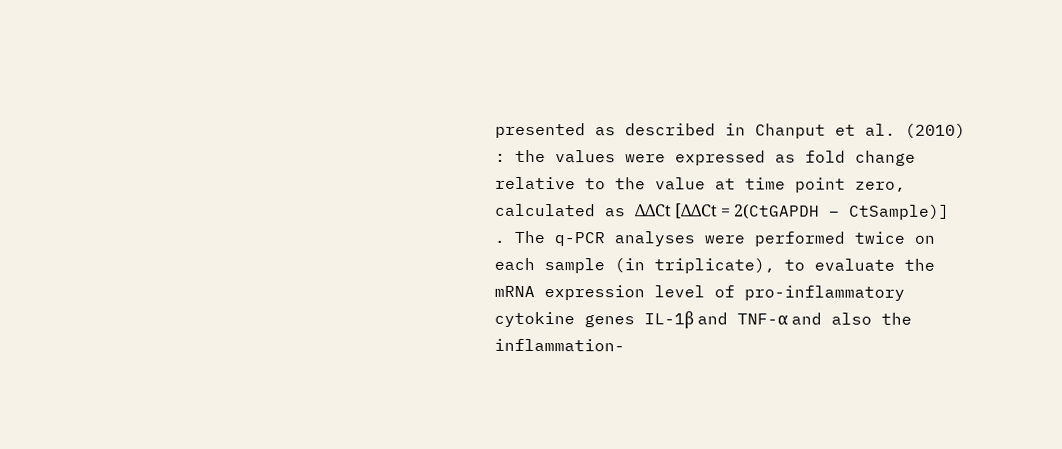presented as described in Chanput et al. (2010) : the values were expressed as fold change relative to the value at time point zero, calculated as ΔΔCt [ΔΔCt = 2(CtGAPDH – CtSample)] . The q-PCR analyses were performed twice on each sample (in triplicate), to evaluate the mRNA expression level of pro-inflammatory cytokine genes IL-1β and TNF-α and also the inflammation-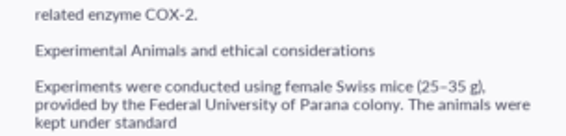related enzyme COX-2.

Experimental Animals and ethical considerations

Experiments were conducted using female Swiss mice (25–35 g), provided by the Federal University of Parana colony. The animals were kept under standard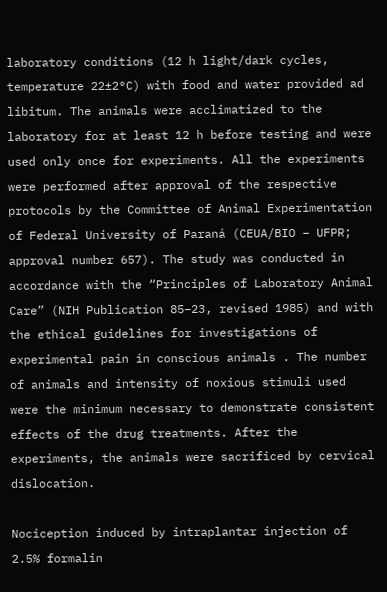laboratory conditions (12 h light/dark cycles, temperature 22±2°C) with food and water provided ad libitum. The animals were acclimatized to the laboratory for at least 12 h before testing and were used only once for experiments. All the experiments were performed after approval of the respective protocols by the Committee of Animal Experimentation of Federal University of Paraná (CEUA/BIO – UFPR; approval number 657). The study was conducted in accordance with the “Principles of Laboratory Animal Care” (NIH Publication 85–23, revised 1985) and with the ethical guidelines for investigations of experimental pain in conscious animals . The number of animals and intensity of noxious stimuli used were the minimum necessary to demonstrate consistent effects of the drug treatments. After the experiments, the animals were sacrificed by cervical dislocation.

Nociception induced by intraplantar injection of 2.5% formalin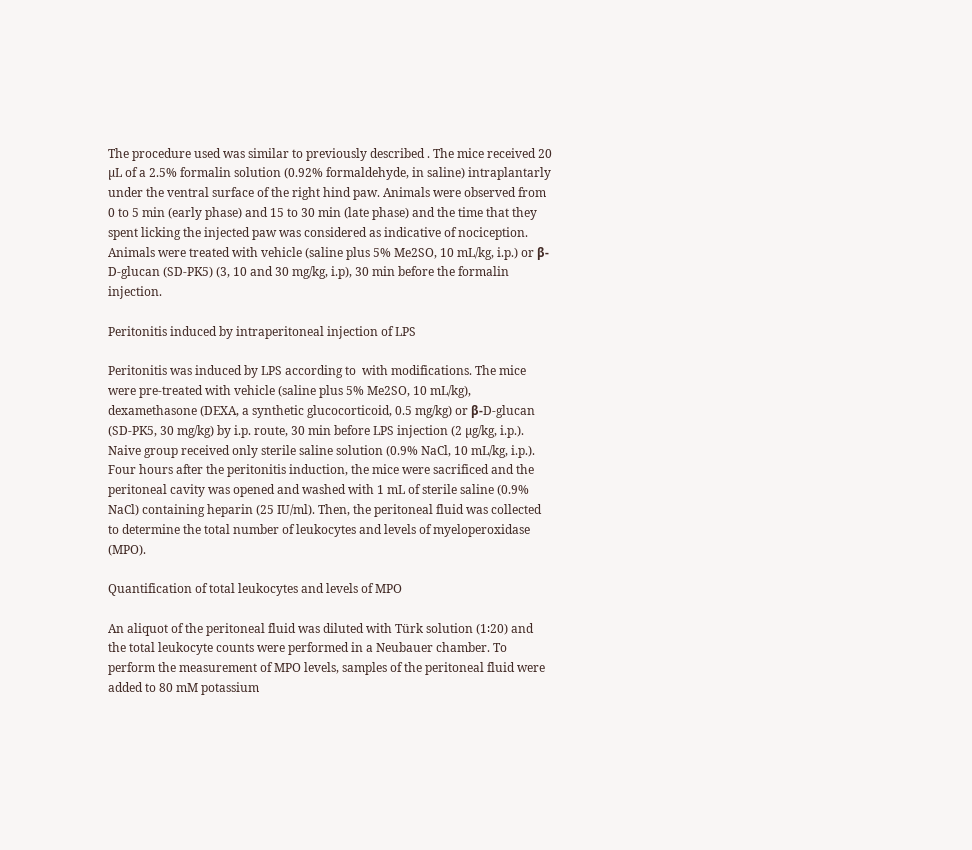The procedure used was similar to previously described . The mice received 20 µL of a 2.5% formalin solution (0.92% formaldehyde, in saline) intraplantarly under the ventral surface of the right hind paw. Animals were observed from 0 to 5 min (early phase) and 15 to 30 min (late phase) and the time that they spent licking the injected paw was considered as indicative of nociception. Animals were treated with vehicle (saline plus 5% Me2SO, 10 mL/kg, i.p.) or β-D-glucan (SD-PK5) (3, 10 and 30 mg/kg, i.p), 30 min before the formalin injection.

Peritonitis induced by intraperitoneal injection of LPS

Peritonitis was induced by LPS according to  with modifications. The mice were pre-treated with vehicle (saline plus 5% Me2SO, 10 mL/kg), dexamethasone (DEXA, a synthetic glucocorticoid, 0.5 mg/kg) or β-D-glucan (SD-PK5, 30 mg/kg) by i.p. route, 30 min before LPS injection (2 µg/kg, i.p.). Naive group received only sterile saline solution (0.9% NaCl, 10 mL/kg, i.p.). Four hours after the peritonitis induction, the mice were sacrificed and the peritoneal cavity was opened and washed with 1 mL of sterile saline (0.9% NaCl) containing heparin (25 IU/ml). Then, the peritoneal fluid was collected to determine the total number of leukocytes and levels of myeloperoxidase (MPO).

Quantification of total leukocytes and levels of MPO

An aliquot of the peritoneal fluid was diluted with Türk solution (1∶20) and the total leukocyte counts were performed in a Neubauer chamber. To perform the measurement of MPO levels, samples of the peritoneal fluid were added to 80 mM potassium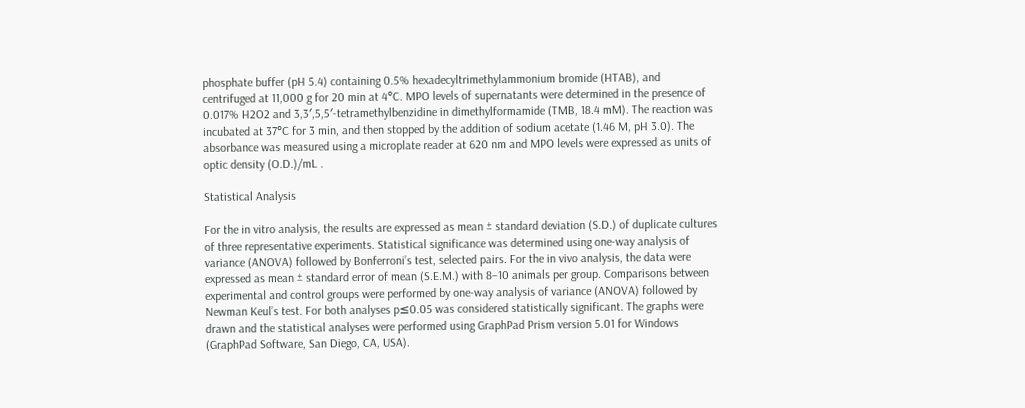phosphate buffer (pH 5.4) containing 0.5% hexadecyltrimethylammonium bromide (HTAB), and centrifuged at 11,000 g for 20 min at 4°C. MPO levels of supernatants were determined in the presence of 0.017% H2O2 and 3,3′,5,5′-tetramethylbenzidine in dimethylformamide (TMB, 18.4 mM). The reaction was incubated at 37°C for 3 min, and then stopped by the addition of sodium acetate (1.46 M, pH 3.0). The absorbance was measured using a microplate reader at 620 nm and MPO levels were expressed as units of optic density (O.D.)/mL .

Statistical Analysis

For the in vitro analysis, the results are expressed as mean ± standard deviation (S.D.) of duplicate cultures of three representative experiments. Statistical significance was determined using one-way analysis of variance (ANOVA) followed by Bonferroni’s test, selected pairs. For the in vivo analysis, the data were expressed as mean ± standard error of mean (S.E.M.) with 8–10 animals per group. Comparisons between experimental and control groups were performed by one-way analysis of variance (ANOVA) followed by Newman Keul’s test. For both analyses p≤0.05 was considered statistically significant. The graphs were drawn and the statistical analyses were performed using GraphPad Prism version 5.01 for Windows (GraphPad Software, San Diego, CA, USA).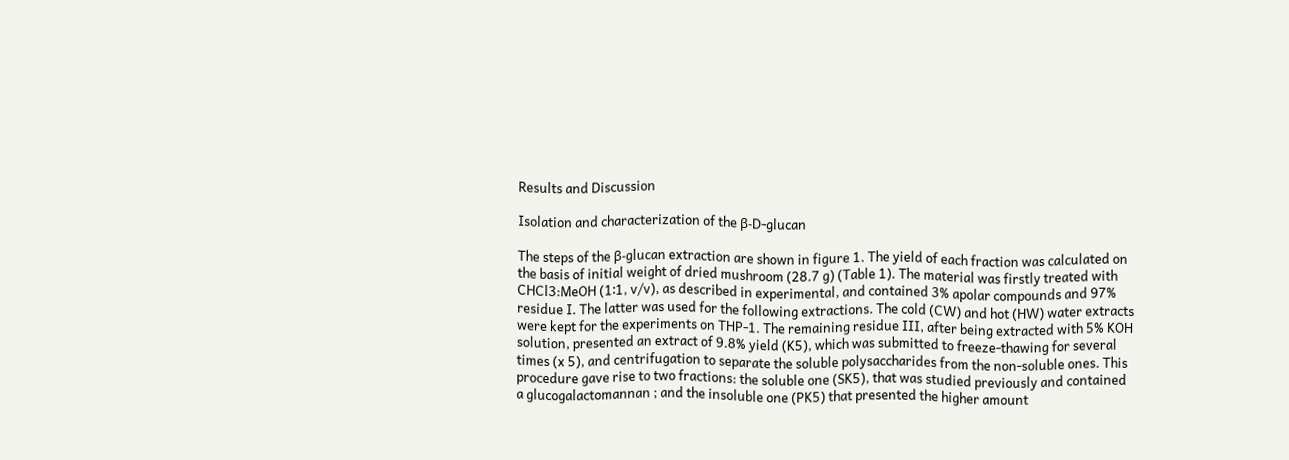Results and Discussion

Isolation and characterization of the β-D-glucan

The steps of the β-glucan extraction are shown in figure 1. The yield of each fraction was calculated on the basis of initial weight of dried mushroom (28.7 g) (Table 1). The material was firstly treated with CHCl3:MeOH (1∶1, v/v), as described in experimental, and contained 3% apolar compounds and 97% residue I. The latter was used for the following extractions. The cold (CW) and hot (HW) water extracts were kept for the experiments on THP-1. The remaining residue III, after being extracted with 5% KOH solution, presented an extract of 9.8% yield (K5), which was submitted to freeze-thawing for several times (x 5), and centrifugation to separate the soluble polysaccharides from the non-soluble ones. This procedure gave rise to two fractions: the soluble one (SK5), that was studied previously and contained a glucogalactomannan ; and the insoluble one (PK5) that presented the higher amount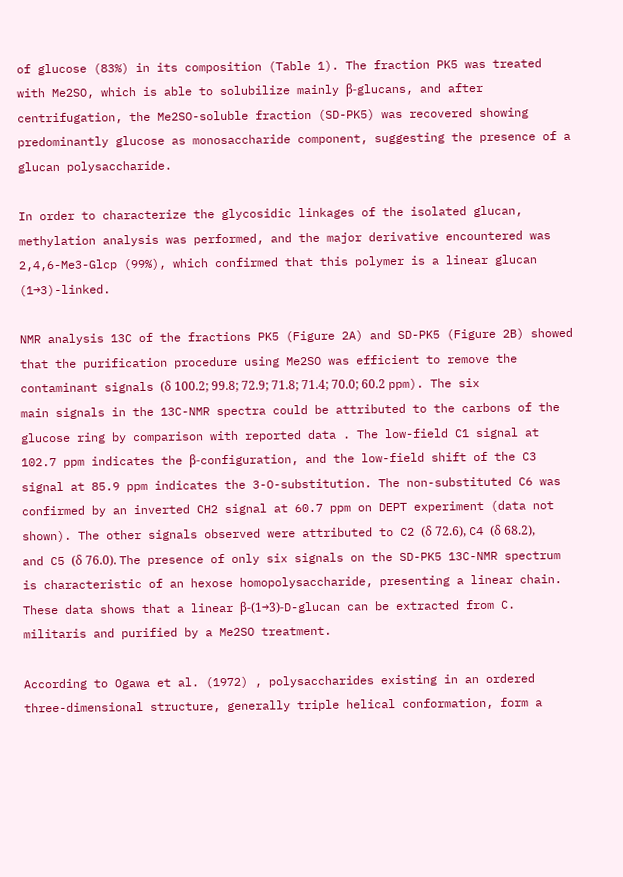of glucose (83%) in its composition (Table 1). The fraction PK5 was treated with Me2SO, which is able to solubilize mainly β-glucans, and after centrifugation, the Me2SO-soluble fraction (SD-PK5) was recovered showing predominantly glucose as monosaccharide component, suggesting the presence of a glucan polysaccharide.

In order to characterize the glycosidic linkages of the isolated glucan, methylation analysis was performed, and the major derivative encountered was 2,4,6-Me3-Glcp (99%), which confirmed that this polymer is a linear glucan (1→3)-linked.

NMR analysis 13C of the fractions PK5 (Figure 2A) and SD-PK5 (Figure 2B) showed that the purification procedure using Me2SO was efficient to remove the contaminant signals (δ 100.2; 99.8; 72.9; 71.8; 71.4; 70.0; 60.2 ppm). The six main signals in the 13C-NMR spectra could be attributed to the carbons of the glucose ring by comparison with reported data . The low-field C1 signal at 102.7 ppm indicates the β-configuration, and the low-field shift of the C3 signal at 85.9 ppm indicates the 3-O-substitution. The non-substituted C6 was confirmed by an inverted CH2 signal at 60.7 ppm on DEPT experiment (data not shown). The other signals observed were attributed to C2 (δ 72.6), C4 (δ 68.2), and C5 (δ 76.0). The presence of only six signals on the SD-PK5 13C-NMR spectrum is characteristic of an hexose homopolysaccharide, presenting a linear chain. These data shows that a linear β-(1→3)-D-glucan can be extracted from C. militaris and purified by a Me2SO treatment.

According to Ogawa et al. (1972) , polysaccharides existing in an ordered three-dimensional structure, generally triple helical conformation, form a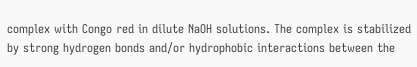complex with Congo red in dilute NaOH solutions. The complex is stabilized by strong hydrogen bonds and/or hydrophobic interactions between the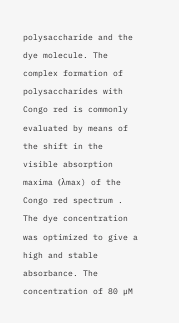polysaccharide and the dye molecule. The complex formation of polysaccharides with Congo red is commonly evaluated by means of the shift in the visible absorption maxima (λmax) of the Congo red spectrum . The dye concentration was optimized to give a high and stable absorbance. The concentration of 80 µM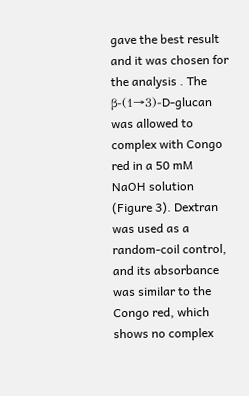gave the best result and it was chosen for the analysis . The β-(1→3)-D-glucan was allowed to complex with Congo red in a 50 mM NaOH solution (Figure 3). Dextran was used as a random-coil control, and its absorbance was similar to the Congo red, which shows no complex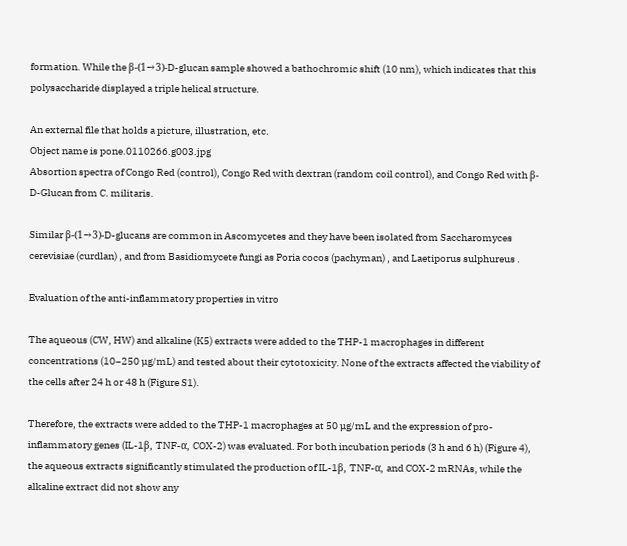formation. While the β-(1→3)-D-glucan sample showed a bathochromic shift (10 nm), which indicates that this polysaccharide displayed a triple helical structure.

An external file that holds a picture, illustration, etc.
Object name is pone.0110266.g003.jpg
Absortion spectra of Congo Red (control), Congo Red with dextran (random coil control), and Congo Red with β-D-Glucan from C. militaris.

Similar β-(1→3)-D-glucans are common in Ascomycetes and they have been isolated from Saccharomyces cerevisiae (curdlan) , and from Basidiomycete fungi as Poria cocos (pachyman) , and Laetiporus sulphureus .

Evaluation of the anti-inflammatory properties in vitro

The aqueous (CW, HW) and alkaline (K5) extracts were added to the THP-1 macrophages in different concentrations (10−250 µg/mL) and tested about their cytotoxicity. None of the extracts affected the viability of the cells after 24 h or 48 h (Figure S1).

Therefore, the extracts were added to the THP-1 macrophages at 50 µg/mL and the expression of pro-inflammatory genes (IL-1β, TNF-α, COX-2) was evaluated. For both incubation periods (3 h and 6 h) (Figure 4), the aqueous extracts significantly stimulated the production of IL-1β, TNF-α, and COX-2 mRNAs, while the alkaline extract did not show any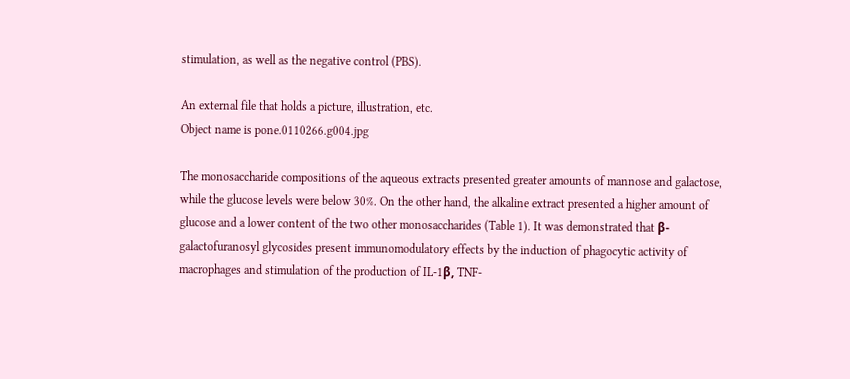stimulation, as well as the negative control (PBS).

An external file that holds a picture, illustration, etc.
Object name is pone.0110266.g004.jpg

The monosaccharide compositions of the aqueous extracts presented greater amounts of mannose and galactose, while the glucose levels were below 30%. On the other hand, the alkaline extract presented a higher amount of glucose and a lower content of the two other monosaccharides (Table 1). It was demonstrated that β-galactofuranosyl glycosides present immunomodulatory effects by the induction of phagocytic activity of macrophages and stimulation of the production of IL-1β, TNF-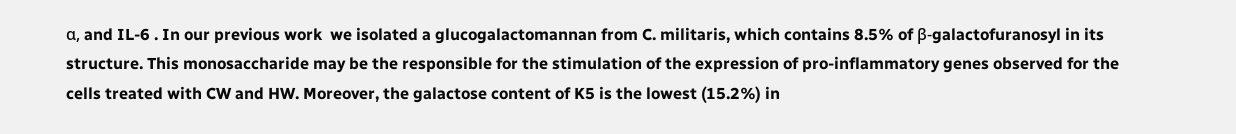α, and IL-6 . In our previous work  we isolated a glucogalactomannan from C. militaris, which contains 8.5% of β-galactofuranosyl in its structure. This monosaccharide may be the responsible for the stimulation of the expression of pro-inflammatory genes observed for the cells treated with CW and HW. Moreover, the galactose content of K5 is the lowest (15.2%) in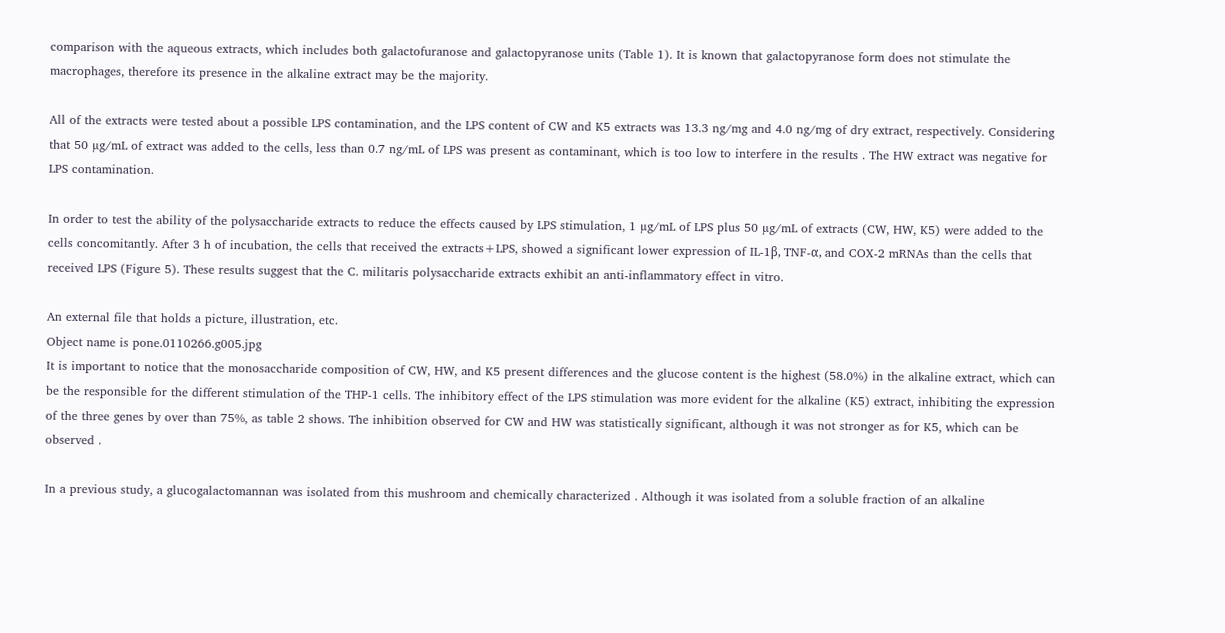comparison with the aqueous extracts, which includes both galactofuranose and galactopyranose units (Table 1). It is known that galactopyranose form does not stimulate the macrophages, therefore its presence in the alkaline extract may be the majority.

All of the extracts were tested about a possible LPS contamination, and the LPS content of CW and K5 extracts was 13.3 ng/mg and 4.0 ng/mg of dry extract, respectively. Considering that 50 µg/mL of extract was added to the cells, less than 0.7 ng/mL of LPS was present as contaminant, which is too low to interfere in the results . The HW extract was negative for LPS contamination.

In order to test the ability of the polysaccharide extracts to reduce the effects caused by LPS stimulation, 1 µg/mL of LPS plus 50 µg/mL of extracts (CW, HW, K5) were added to the cells concomitantly. After 3 h of incubation, the cells that received the extracts+LPS, showed a significant lower expression of IL-1β, TNF-α, and COX-2 mRNAs than the cells that received LPS (Figure 5). These results suggest that the C. militaris polysaccharide extracts exhibit an anti-inflammatory effect in vitro.

An external file that holds a picture, illustration, etc.
Object name is pone.0110266.g005.jpg
It is important to notice that the monosaccharide composition of CW, HW, and K5 present differences and the glucose content is the highest (58.0%) in the alkaline extract, which can be the responsible for the different stimulation of the THP-1 cells. The inhibitory effect of the LPS stimulation was more evident for the alkaline (K5) extract, inhibiting the expression of the three genes by over than 75%, as table 2 shows. The inhibition observed for CW and HW was statistically significant, although it was not stronger as for K5, which can be observed .

In a previous study, a glucogalactomannan was isolated from this mushroom and chemically characterized . Although it was isolated from a soluble fraction of an alkaline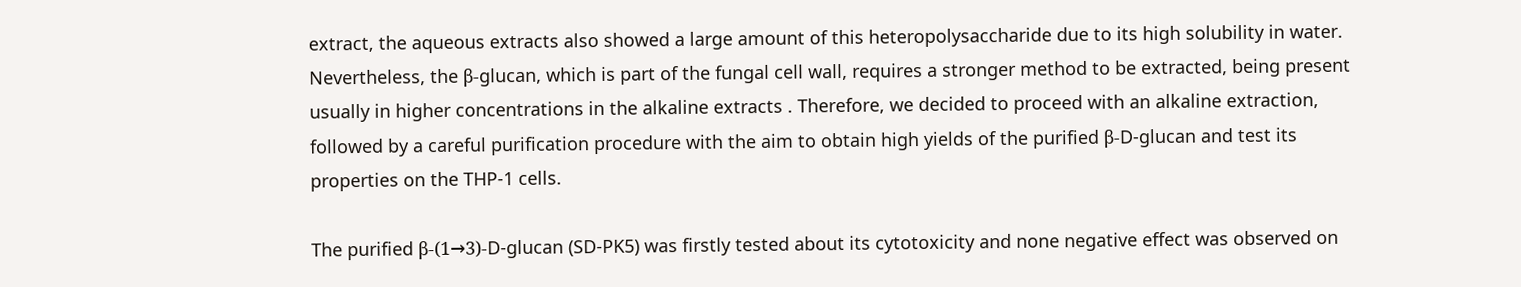extract, the aqueous extracts also showed a large amount of this heteropolysaccharide due to its high solubility in water. Nevertheless, the β-glucan, which is part of the fungal cell wall, requires a stronger method to be extracted, being present usually in higher concentrations in the alkaline extracts . Therefore, we decided to proceed with an alkaline extraction, followed by a careful purification procedure with the aim to obtain high yields of the purified β-D-glucan and test its properties on the THP-1 cells.

The purified β-(1→3)-D-glucan (SD-PK5) was firstly tested about its cytotoxicity and none negative effect was observed on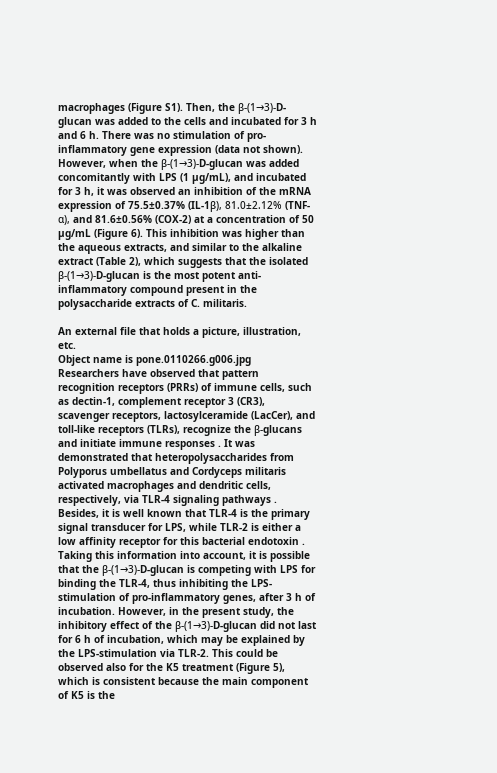macrophages (Figure S1). Then, the β-(1→3)-D-glucan was added to the cells and incubated for 3 h and 6 h. There was no stimulation of pro-inflammatory gene expression (data not shown). However, when the β-(1→3)-D-glucan was added concomitantly with LPS (1 µg/mL), and incubated for 3 h, it was observed an inhibition of the mRNA expression of 75.5±0.37% (IL-1β), 81.0±2.12% (TNF-α), and 81.6±0.56% (COX-2) at a concentration of 50 µg/mL (Figure 6). This inhibition was higher than the aqueous extracts, and similar to the alkaline extract (Table 2), which suggests that the isolated β-(1→3)-D-glucan is the most potent anti-inflammatory compound present in the polysaccharide extracts of C. militaris.

An external file that holds a picture, illustration, etc.
Object name is pone.0110266.g006.jpg
Researchers have observed that pattern recognition receptors (PRRs) of immune cells, such as dectin-1, complement receptor 3 (CR3), scavenger receptors, lactosylceramide (LacCer), and toll-like receptors (TLRs), recognize the β-glucans and initiate immune responses . It was demonstrated that heteropolysaccharides from Polyporus umbellatus and Cordyceps militaris activated macrophages and dendritic cells, respectively, via TLR-4 signaling pathways . Besides, it is well known that TLR-4 is the primary signal transducer for LPS, while TLR-2 is either a low affinity receptor for this bacterial endotoxin . Taking this information into account, it is possible that the β-(1→3)-D-glucan is competing with LPS for binding the TLR-4, thus inhibiting the LPS-stimulation of pro-inflammatory genes, after 3 h of incubation. However, in the present study, the inhibitory effect of the β-(1→3)-D-glucan did not last for 6 h of incubation, which may be explained by the LPS-stimulation via TLR-2. This could be observed also for the K5 treatment (Figure 5), which is consistent because the main component of K5 is the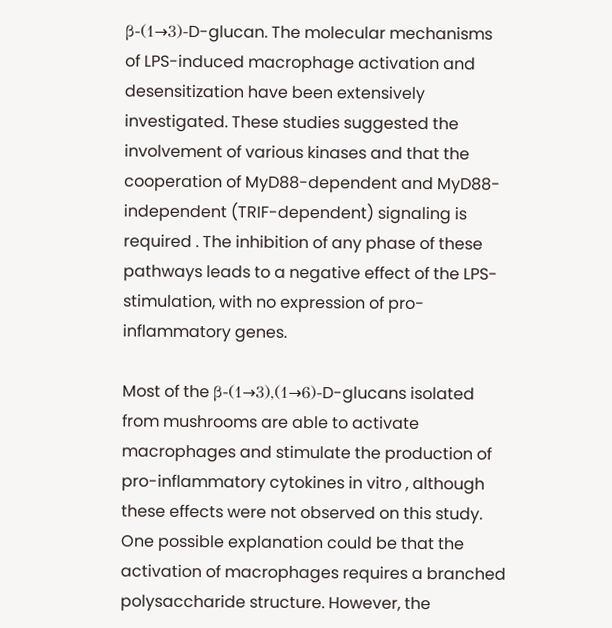β-(1→3)-D-glucan. The molecular mechanisms of LPS-induced macrophage activation and desensitization have been extensively investigated. These studies suggested the involvement of various kinases and that the cooperation of MyD88-dependent and MyD88-independent (TRIF-dependent) signaling is required . The inhibition of any phase of these pathways leads to a negative effect of the LPS-stimulation, with no expression of pro-inflammatory genes.

Most of the β-(1→3),(1→6)-D-glucans isolated from mushrooms are able to activate macrophages and stimulate the production of pro-inflammatory cytokines in vitro , although these effects were not observed on this study. One possible explanation could be that the activation of macrophages requires a branched polysaccharide structure. However, the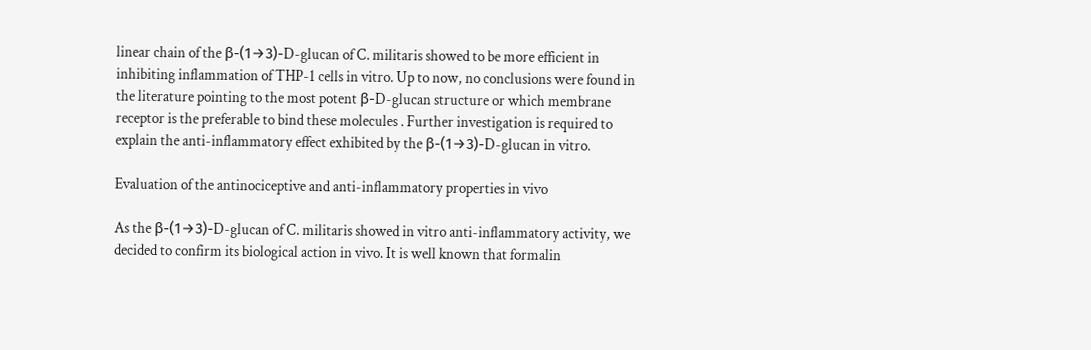linear chain of the β-(1→3)-D-glucan of C. militaris showed to be more efficient in inhibiting inflammation of THP-1 cells in vitro. Up to now, no conclusions were found in the literature pointing to the most potent β-D-glucan structure or which membrane receptor is the preferable to bind these molecules . Further investigation is required to explain the anti-inflammatory effect exhibited by the β-(1→3)-D-glucan in vitro.

Evaluation of the antinociceptive and anti-inflammatory properties in vivo

As the β-(1→3)-D-glucan of C. militaris showed in vitro anti-inflammatory activity, we decided to confirm its biological action in vivo. It is well known that formalin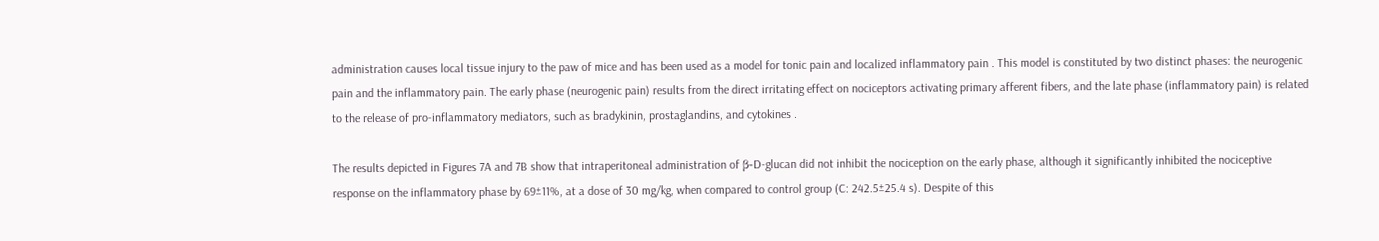administration causes local tissue injury to the paw of mice and has been used as a model for tonic pain and localized inflammatory pain . This model is constituted by two distinct phases: the neurogenic pain and the inflammatory pain. The early phase (neurogenic pain) results from the direct irritating effect on nociceptors activating primary afferent fibers, and the late phase (inflammatory pain) is related to the release of pro-inflammatory mediators, such as bradykinin, prostaglandins, and cytokines .

The results depicted in Figures 7A and 7B show that intraperitoneal administration of β-D-glucan did not inhibit the nociception on the early phase, although it significantly inhibited the nociceptive response on the inflammatory phase by 69±11%, at a dose of 30 mg/kg, when compared to control group (C: 242.5±25.4 s). Despite of this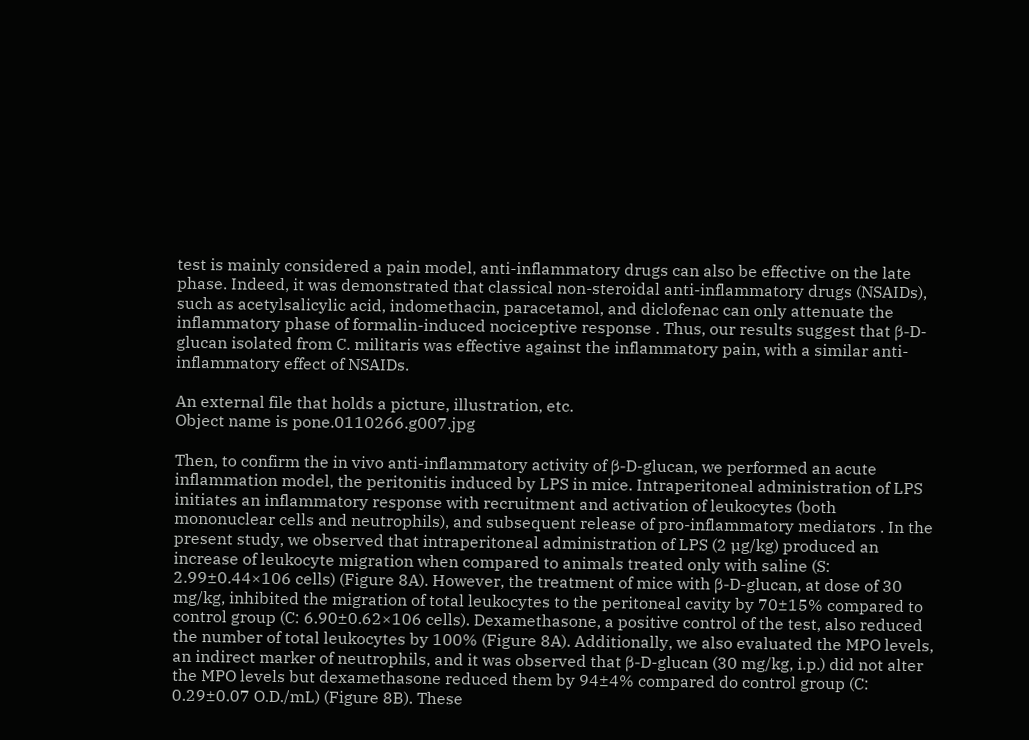test is mainly considered a pain model, anti-inflammatory drugs can also be effective on the late phase. Indeed, it was demonstrated that classical non-steroidal anti-inflammatory drugs (NSAIDs), such as acetylsalicylic acid, indomethacin, paracetamol, and diclofenac can only attenuate the inflammatory phase of formalin-induced nociceptive response . Thus, our results suggest that β-D-glucan isolated from C. militaris was effective against the inflammatory pain, with a similar anti-inflammatory effect of NSAIDs.

An external file that holds a picture, illustration, etc.
Object name is pone.0110266.g007.jpg

Then, to confirm the in vivo anti-inflammatory activity of β-D-glucan, we performed an acute inflammation model, the peritonitis induced by LPS in mice. Intraperitoneal administration of LPS initiates an inflammatory response with recruitment and activation of leukocytes (both mononuclear cells and neutrophils), and subsequent release of pro-inflammatory mediators . In the present study, we observed that intraperitoneal administration of LPS (2 µg/kg) produced an increase of leukocyte migration when compared to animals treated only with saline (S: 2.99±0.44×106 cells) (Figure 8A). However, the treatment of mice with β-D-glucan, at dose of 30 mg/kg, inhibited the migration of total leukocytes to the peritoneal cavity by 70±15% compared to control group (C: 6.90±0.62×106 cells). Dexamethasone, a positive control of the test, also reduced the number of total leukocytes by 100% (Figure 8A). Additionally, we also evaluated the MPO levels, an indirect marker of neutrophils, and it was observed that β-D-glucan (30 mg/kg, i.p.) did not alter the MPO levels but dexamethasone reduced them by 94±4% compared do control group (C: 0.29±0.07 O.D./mL) (Figure 8B). These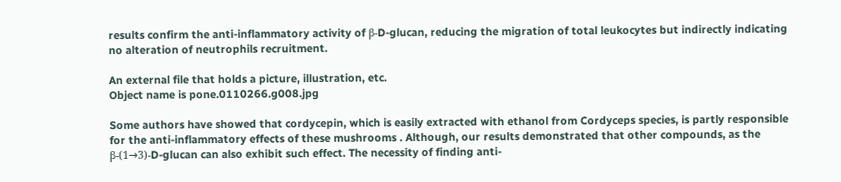results confirm the anti-inflammatory activity of β-D-glucan, reducing the migration of total leukocytes but indirectly indicating no alteration of neutrophils recruitment.

An external file that holds a picture, illustration, etc.
Object name is pone.0110266.g008.jpg

Some authors have showed that cordycepin, which is easily extracted with ethanol from Cordyceps species, is partly responsible for the anti-inflammatory effects of these mushrooms . Although, our results demonstrated that other compounds, as the β-(1→3)-D-glucan can also exhibit such effect. The necessity of finding anti-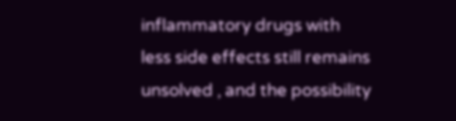inflammatory drugs with less side effects still remains unsolved , and the possibility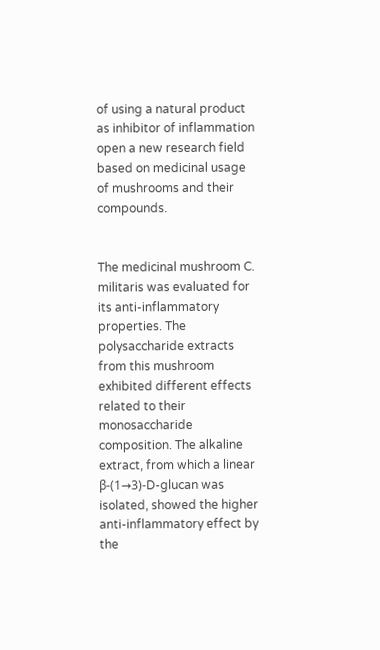of using a natural product as inhibitor of inflammation open a new research field based on medicinal usage of mushrooms and their compounds.


The medicinal mushroom C. militaris was evaluated for its anti-inflammatory properties. The polysaccharide extracts from this mushroom exhibited different effects related to their monosaccharide composition. The alkaline extract, from which a linear β-(1→3)-D-glucan was isolated, showed the higher anti-inflammatory effect by the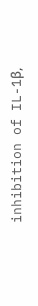inhibition of IL-1β,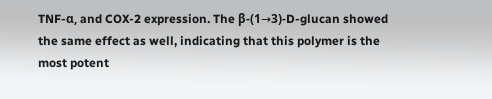TNF-α, and COX-2 expression. The β-(1→3)-D-glucan showed the same effect as well, indicating that this polymer is the most potent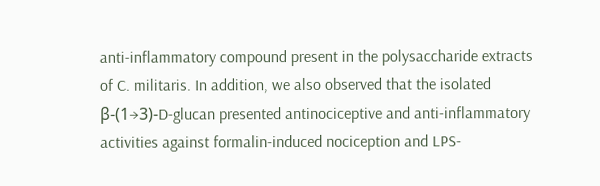anti-inflammatory compound present in the polysaccharide extracts of C. militaris. In addition, we also observed that the isolated β-(1→3)-D-glucan presented antinociceptive and anti-inflammatory activities against formalin-induced nociception and LPS-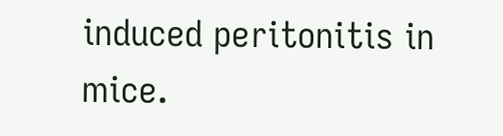induced peritonitis in mice.